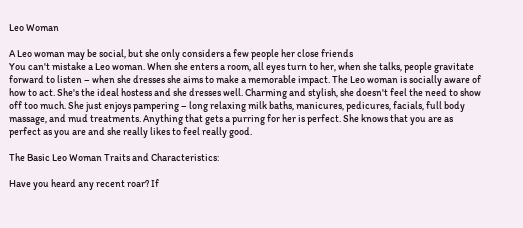Leo Woman

A Leo woman may be social, but she only considers a few people her close friends
You can't mistake a Leo woman. When she enters a room, all eyes turn to her, when she talks, people gravitate forward to listen – when she dresses she aims to make a memorable impact. The Leo woman is socially aware of how to act. She's the ideal hostess and she dresses well. Charming and stylish, she doesn't feel the need to show off too much. She just enjoys pampering – long relaxing milk baths, manicures, pedicures, facials, full body massage, and mud treatments. Anything that gets a purring for her is perfect. She knows that you are as perfect as you are and she really likes to feel really good.

The Basic Leo Woman Traits and Characteristics:

Have you heard any recent roar? If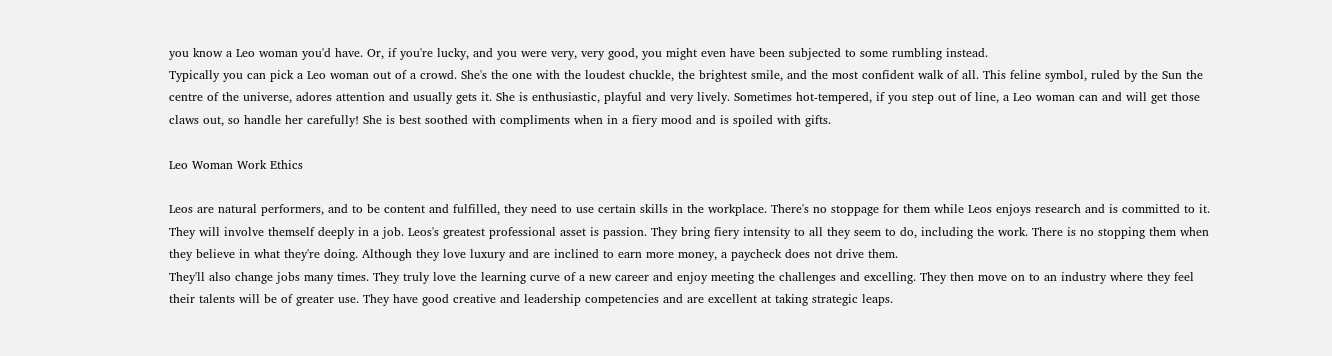you know a Leo woman you'd have. Or, if you're lucky, and you were very, very good, you might even have been subjected to some rumbling instead.
Typically you can pick a Leo woman out of a crowd. She's the one with the loudest chuckle, the brightest smile, and the most confident walk of all. This feline symbol, ruled by the Sun the centre of the universe, adores attention and usually gets it. She is enthusiastic, playful and very lively. Sometimes hot-tempered, if you step out of line, a Leo woman can and will get those claws out, so handle her carefully! She is best soothed with compliments when in a fiery mood and is spoiled with gifts.

Leo Woman Work Ethics

Leos are natural performers, and to be content and fulfilled, they need to use certain skills in the workplace. There's no stoppage for them while Leos enjoys research and is committed to it. They will involve themself deeply in a job. Leos's greatest professional asset is passion. They bring fiery intensity to all they seem to do, including the work. There is no stopping them when they believe in what they're doing. Although they love luxury and are inclined to earn more money, a paycheck does not drive them.
They'll also change jobs many times. They truly love the learning curve of a new career and enjoy meeting the challenges and excelling. They then move on to an industry where they feel their talents will be of greater use. They have good creative and leadership competencies and are excellent at taking strategic leaps.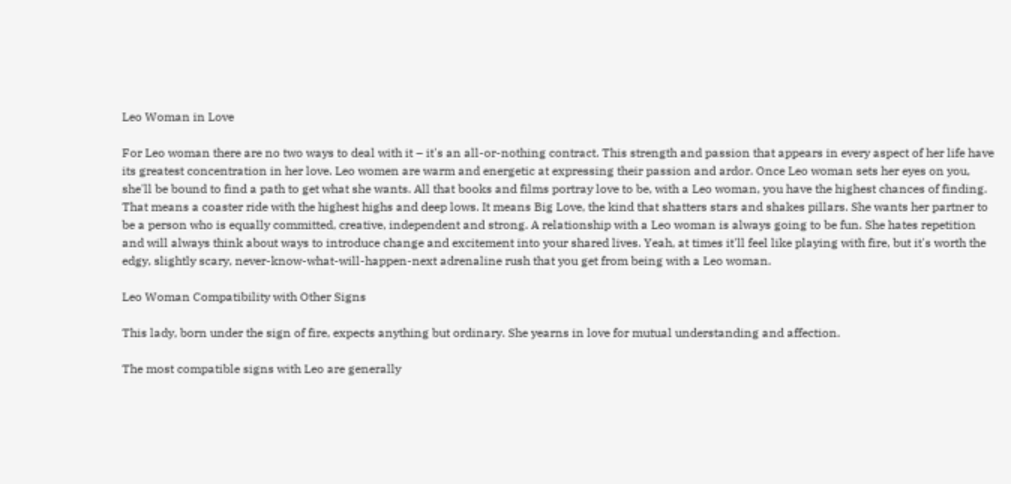Leo Woman in Love

For Leo woman there are no two ways to deal with it – it's an all-or-nothing contract. This strength and passion that appears in every aspect of her life have its greatest concentration in her love. Leo women are warm and energetic at expressing their passion and ardor. Once Leo woman sets her eyes on you, she'll be bound to find a path to get what she wants. All that books and films portray love to be, with a Leo woman, you have the highest chances of finding. That means a coaster ride with the highest highs and deep lows. It means Big Love, the kind that shatters stars and shakes pillars. She wants her partner to be a person who is equally committed, creative, independent and strong. A relationship with a Leo woman is always going to be fun. She hates repetition and will always think about ways to introduce change and excitement into your shared lives. Yeah, at times it'll feel like playing with fire, but it's worth the edgy, slightly scary, never-know-what-will-happen-next adrenaline rush that you get from being with a Leo woman.

Leo Woman Compatibility with Other Signs

This lady, born under the sign of fire, expects anything but ordinary. She yearns in love for mutual understanding and affection.

The most compatible signs with Leo are generally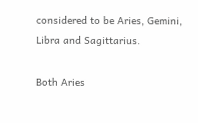considered to be Aries, Gemini, Libra and Sagittarius.

Both Aries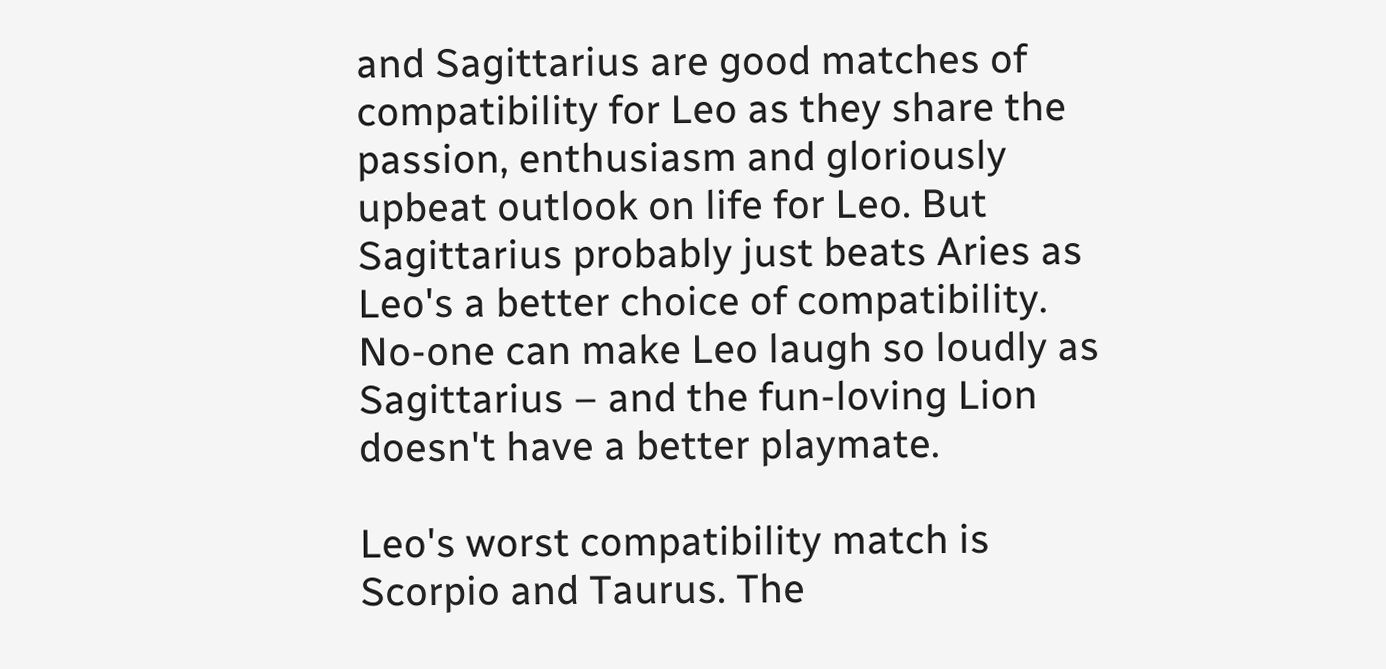and Sagittarius are good matches of compatibility for Leo as they share the passion, enthusiasm and gloriously upbeat outlook on life for Leo. But Sagittarius probably just beats Aries as Leo's a better choice of compatibility. No-one can make Leo laugh so loudly as Sagittarius – and the fun-loving Lion doesn't have a better playmate.

Leo's worst compatibility match is Scorpio and Taurus. The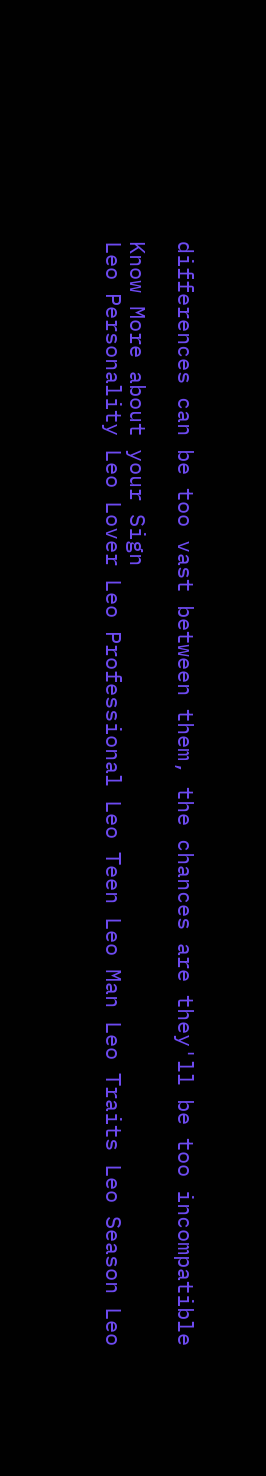differences can be too vast between them, the chances are they'll be too incompatible

Know More about your Sign
Leo Personality Leo Lover Leo Professional Leo Teen Leo Man Leo Traits Leo Season Leo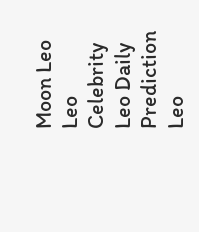Moon Leo Leo Celebrity Leo Daily Prediction Leo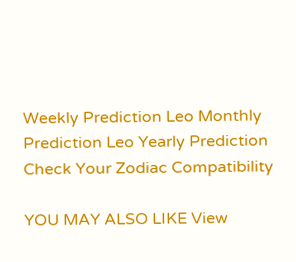Weekly Prediction Leo Monthly Prediction Leo Yearly Prediction Check Your Zodiac Compatibility

YOU MAY ALSO LIKE View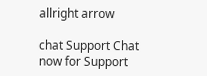allright arrow

chat Support Chat now for Support